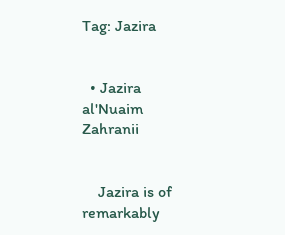Tag: Jazira


  • Jazira al'Nuaim Zahranii


    Jazira is of remarkably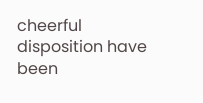cheerful disposition have been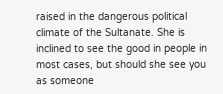raised in the dangerous political climate of the Sultanate. She is inclined to see the good in people in most cases, but should she see you as someone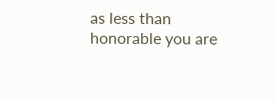as less than honorable you are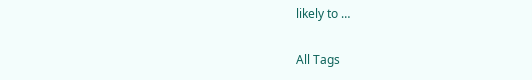likely to …

All Tags